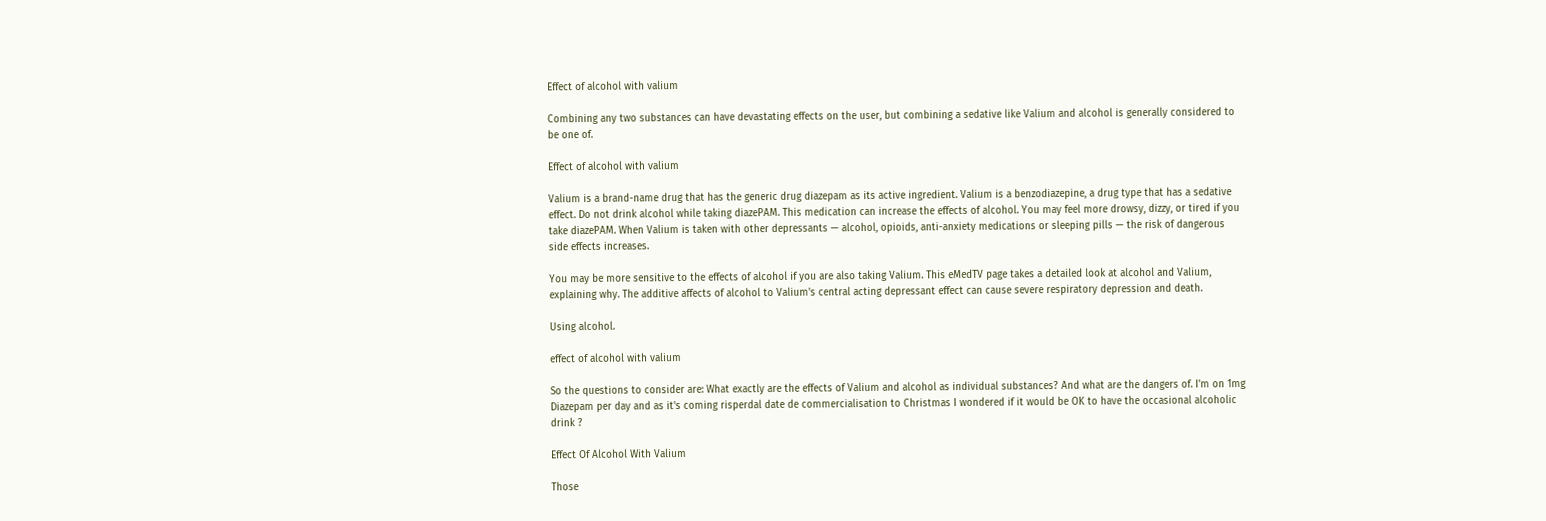Effect of alcohol with valium

Combining any two substances can have devastating effects on the user, but combining a sedative like Valium and alcohol is generally considered to be one of.

Effect of alcohol with valium

Valium is a brand-name drug that has the generic drug diazepam as its active ingredient. Valium is a benzodiazepine, a drug type that has a sedative effect. Do not drink alcohol while taking diazePAM. This medication can increase the effects of alcohol. You may feel more drowsy, dizzy, or tired if you take diazePAM. When Valium is taken with other depressants — alcohol, opioids, anti-anxiety medications or sleeping pills — the risk of dangerous side effects increases.

You may be more sensitive to the effects of alcohol if you are also taking Valium. This eMedTV page takes a detailed look at alcohol and Valium, explaining why. The additive affects of alcohol to Valium's central acting depressant effect can cause severe respiratory depression and death.

Using alcohol.

effect of alcohol with valium

So the questions to consider are: What exactly are the effects of Valium and alcohol as individual substances? And what are the dangers of. I'm on 1mg Diazepam per day and as it's coming risperdal date de commercialisation to Christmas I wondered if it would be OK to have the occasional alcoholic drink ?

Effect Of Alcohol With Valium

Those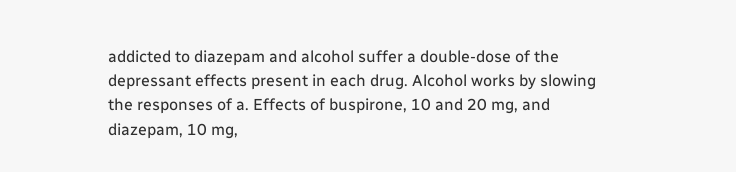addicted to diazepam and alcohol suffer a double-dose of the depressant effects present in each drug. Alcohol works by slowing the responses of a. Effects of buspirone, 10 and 20 mg, and diazepam, 10 mg,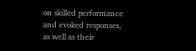on skilled performance and evoked responses, as well as their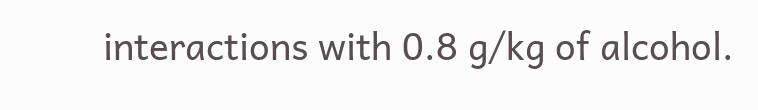interactions with 0.8 g/kg of alcohol.